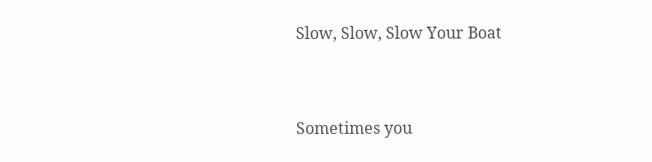Slow, Slow, Slow Your Boat


Sometimes you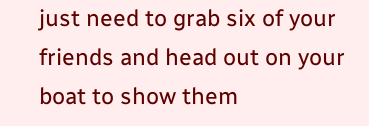just need to grab six of your friends and head out on your boat to show them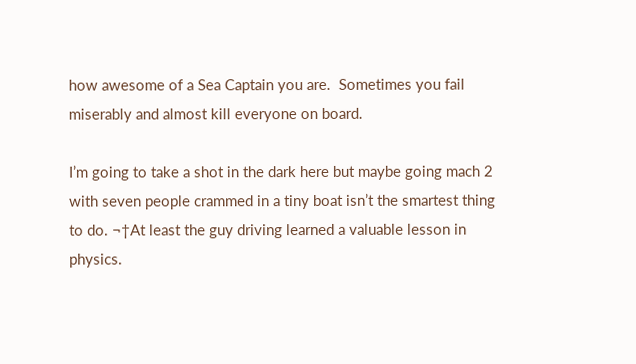how awesome of a Sea Captain you are.  Sometimes you fail miserably and almost kill everyone on board.

I’m going to take a shot in the dark here but maybe going mach 2 with seven people crammed in a tiny boat isn’t the smartest thing to do. ¬†At least the guy driving learned a valuable lesson in physics.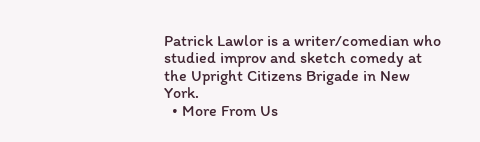Patrick Lawlor is a writer/comedian who studied improv and sketch comedy at the Upright Citizens Brigade in New York.
  • More From Us